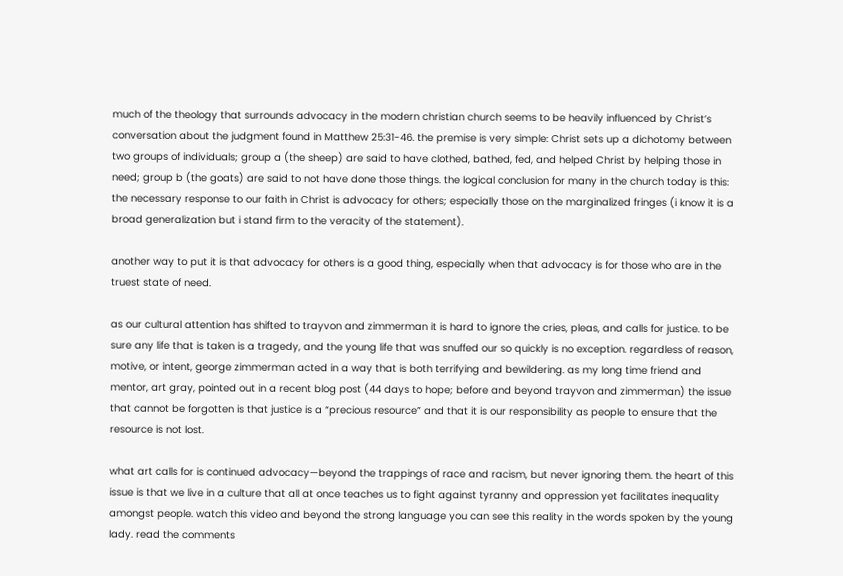much of the theology that surrounds advocacy in the modern christian church seems to be heavily influenced by Christ’s conversation about the judgment found in Matthew 25:31-46. the premise is very simple: Christ sets up a dichotomy between two groups of individuals; group a (the sheep) are said to have clothed, bathed, fed, and helped Christ by helping those in need; group b (the goats) are said to not have done those things. the logical conclusion for many in the church today is this: the necessary response to our faith in Christ is advocacy for others; especially those on the marginalized fringes (i know it is a broad generalization but i stand firm to the veracity of the statement).

another way to put it is that advocacy for others is a good thing, especially when that advocacy is for those who are in the truest state of need.

as our cultural attention has shifted to trayvon and zimmerman it is hard to ignore the cries, pleas, and calls for justice. to be sure any life that is taken is a tragedy, and the young life that was snuffed our so quickly is no exception. regardless of reason, motive, or intent, george zimmerman acted in a way that is both terrifying and bewildering. as my long time friend and mentor, art gray, pointed out in a recent blog post (44 days to hope; before and beyond trayvon and zimmerman) the issue that cannot be forgotten is that justice is a “precious resource” and that it is our responsibility as people to ensure that the resource is not lost.

what art calls for is continued advocacy—beyond the trappings of race and racism, but never ignoring them. the heart of this issue is that we live in a culture that all at once teaches us to fight against tyranny and oppression yet facilitates inequality amongst people. watch this video and beyond the strong language you can see this reality in the words spoken by the young lady. read the comments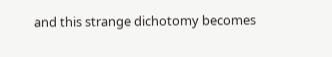and this strange dichotomy becomes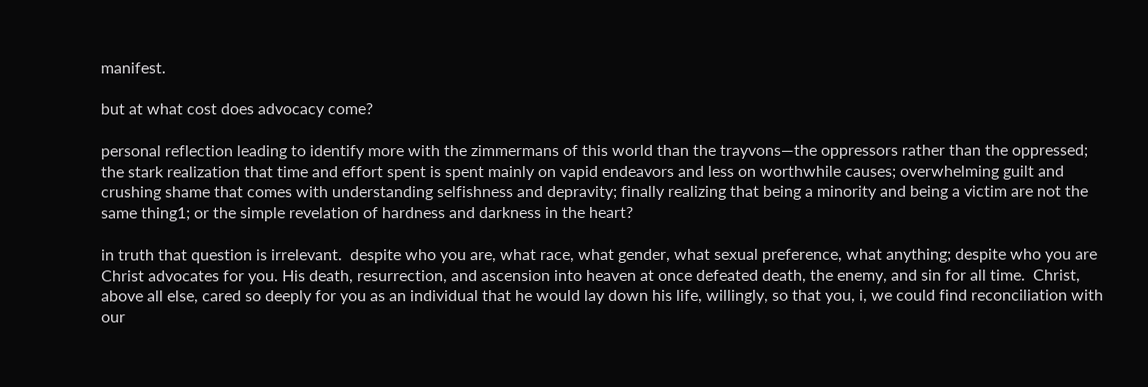manifest.

but at what cost does advocacy come?

personal reflection leading to identify more with the zimmermans of this world than the trayvons—the oppressors rather than the oppressed; the stark realization that time and effort spent is spent mainly on vapid endeavors and less on worthwhile causes; overwhelming guilt and crushing shame that comes with understanding selfishness and depravity; finally realizing that being a minority and being a victim are not the same thing1; or the simple revelation of hardness and darkness in the heart?

in truth that question is irrelevant.  despite who you are, what race, what gender, what sexual preference, what anything; despite who you are Christ advocates for you. His death, resurrection, and ascension into heaven at once defeated death, the enemy, and sin for all time.  Christ, above all else, cared so deeply for you as an individual that he would lay down his life, willingly, so that you, i, we could find reconciliation with our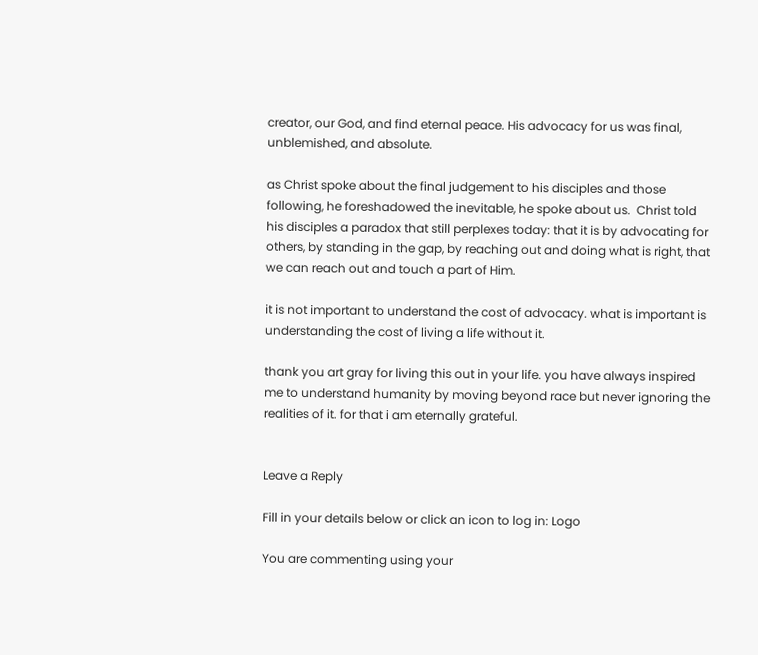creator, our God, and find eternal peace. His advocacy for us was final, unblemished, and absolute.

as Christ spoke about the final judgement to his disciples and those following, he foreshadowed the inevitable, he spoke about us.  Christ told his disciples a paradox that still perplexes today: that it is by advocating for others, by standing in the gap, by reaching out and doing what is right, that we can reach out and touch a part of Him.

it is not important to understand the cost of advocacy. what is important is understanding the cost of living a life without it.

thank you art gray for living this out in your life. you have always inspired me to understand humanity by moving beyond race but never ignoring the realities of it. for that i am eternally grateful.


Leave a Reply

Fill in your details below or click an icon to log in: Logo

You are commenting using your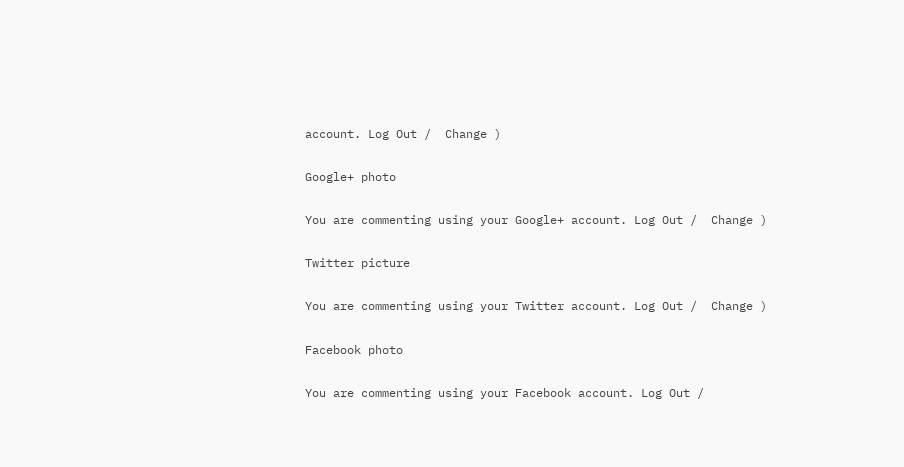account. Log Out /  Change )

Google+ photo

You are commenting using your Google+ account. Log Out /  Change )

Twitter picture

You are commenting using your Twitter account. Log Out /  Change )

Facebook photo

You are commenting using your Facebook account. Log Out /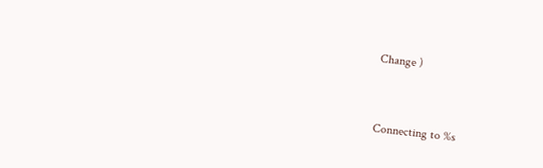Change )


Connecting to %s